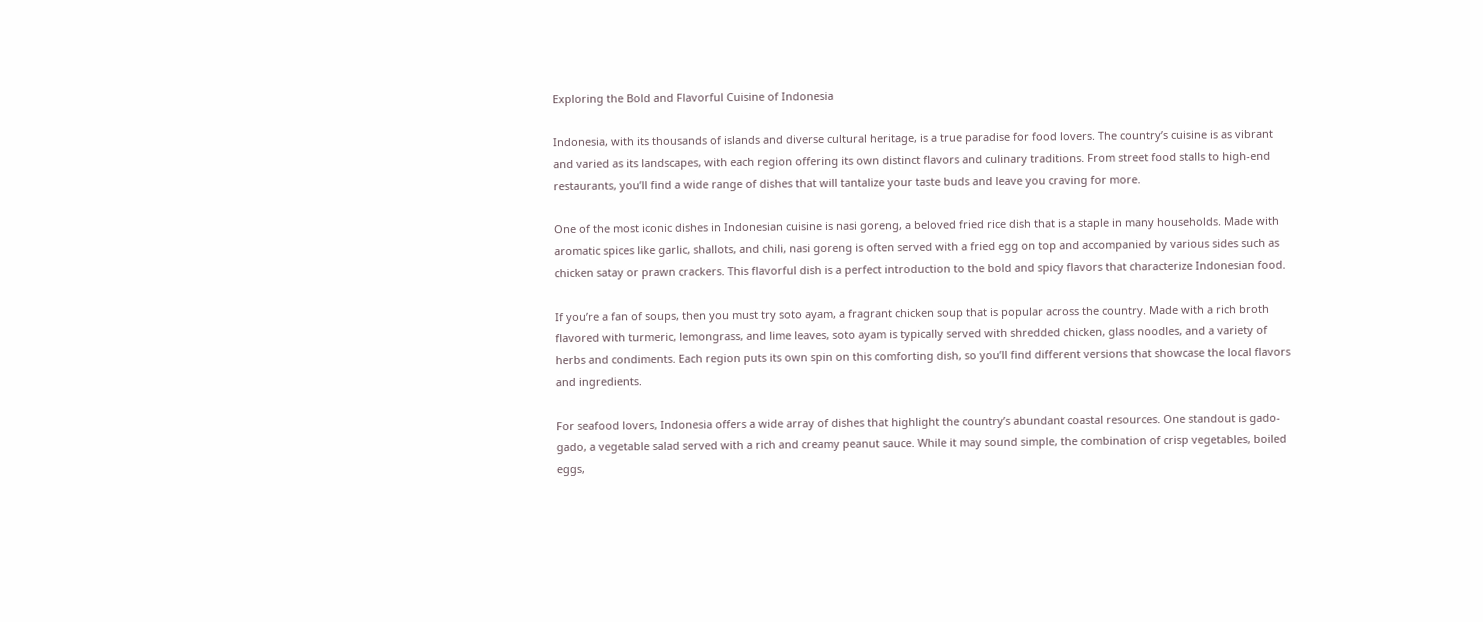Exploring the Bold and Flavorful Cuisine of Indonesia

Indonesia, with its thousands of islands and diverse cultural heritage, is a true paradise for food lovers. The country’s cuisine is as vibrant and varied as its landscapes, with each region offering its own distinct flavors and culinary traditions. From street food stalls to high-end restaurants, you’ll find a wide range of dishes that will tantalize your taste buds and leave you craving for more.

One of the most iconic dishes in Indonesian cuisine is nasi goreng, a beloved fried rice dish that is a staple in many households. Made with aromatic spices like garlic, shallots, and chili, nasi goreng is often served with a fried egg on top and accompanied by various sides such as chicken satay or prawn crackers. This flavorful dish is a perfect introduction to the bold and spicy flavors that characterize Indonesian food.

If you’re a fan of soups, then you must try soto ayam, a fragrant chicken soup that is popular across the country. Made with a rich broth flavored with turmeric, lemongrass, and lime leaves, soto ayam is typically served with shredded chicken, glass noodles, and a variety of herbs and condiments. Each region puts its own spin on this comforting dish, so you’ll find different versions that showcase the local flavors and ingredients.

For seafood lovers, Indonesia offers a wide array of dishes that highlight the country’s abundant coastal resources. One standout is gado-gado, a vegetable salad served with a rich and creamy peanut sauce. While it may sound simple, the combination of crisp vegetables, boiled eggs,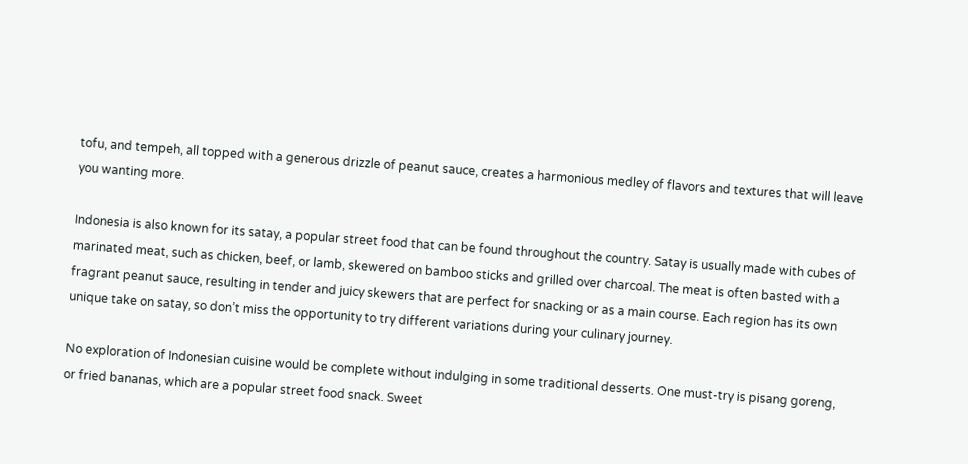tofu, and tempeh, all topped with a generous drizzle of peanut sauce, creates a harmonious medley of flavors and textures that will leave you wanting more.

Indonesia is also known for its satay, a popular street food that can be found throughout the country. Satay is usually made with cubes of marinated meat, such as chicken, beef, or lamb, skewered on bamboo sticks and grilled over charcoal. The meat is often basted with a fragrant peanut sauce, resulting in tender and juicy skewers that are perfect for snacking or as a main course. Each region has its own unique take on satay, so don’t miss the opportunity to try different variations during your culinary journey.

No exploration of Indonesian cuisine would be complete without indulging in some traditional desserts. One must-try is pisang goreng, or fried bananas, which are a popular street food snack. Sweet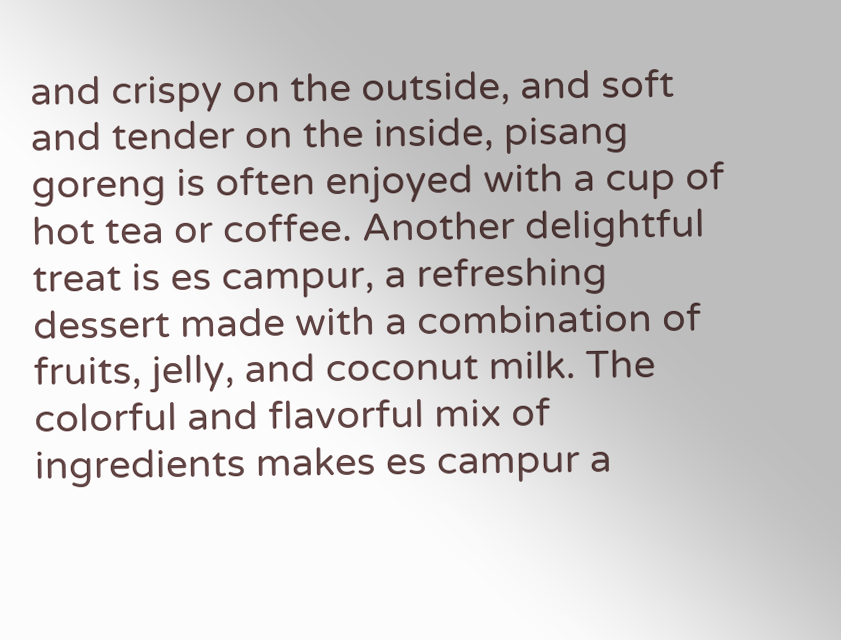and crispy on the outside, and soft and tender on the inside, pisang goreng is often enjoyed with a cup of hot tea or coffee. Another delightful treat is es campur, a refreshing dessert made with a combination of fruits, jelly, and coconut milk. The colorful and flavorful mix of ingredients makes es campur a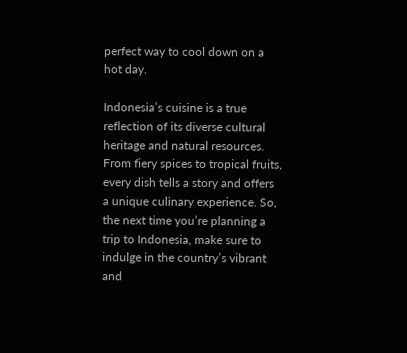perfect way to cool down on a hot day.

Indonesia’s cuisine is a true reflection of its diverse cultural heritage and natural resources. From fiery spices to tropical fruits, every dish tells a story and offers a unique culinary experience. So, the next time you’re planning a trip to Indonesia, make sure to indulge in the country’s vibrant and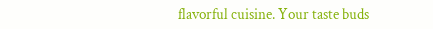flavorful cuisine. Your taste buds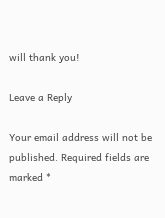will thank you!

Leave a Reply

Your email address will not be published. Required fields are marked *